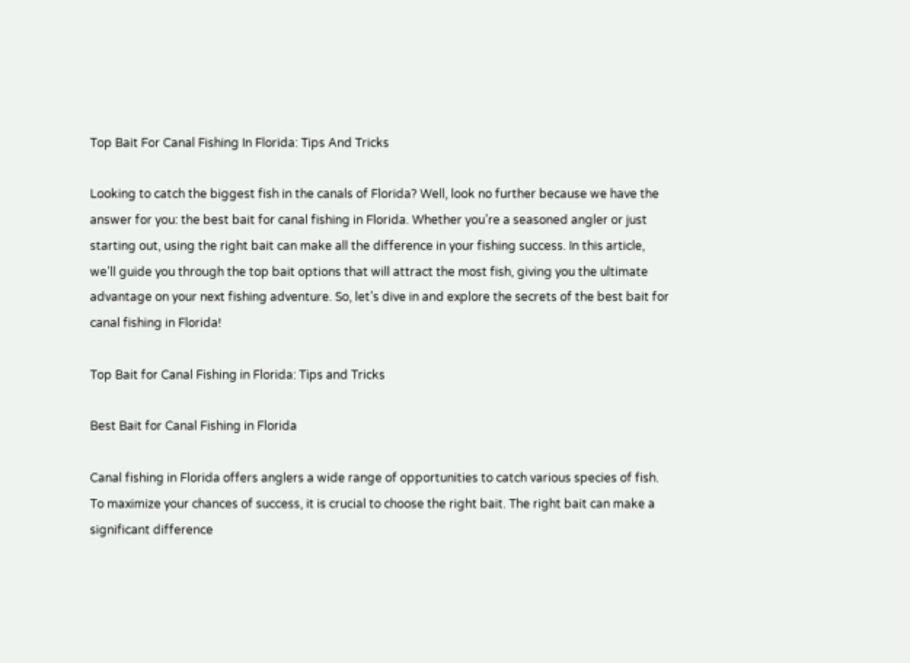Top Bait For Canal Fishing In Florida: Tips And Tricks

Looking to catch the biggest fish in the canals of Florida? Well, look no further because we have the answer for you: the best bait for canal fishing in Florida. Whether you’re a seasoned angler or just starting out, using the right bait can make all the difference in your fishing success. In this article, we’ll guide you through the top bait options that will attract the most fish, giving you the ultimate advantage on your next fishing adventure. So, let’s dive in and explore the secrets of the best bait for canal fishing in Florida!

Top Bait for Canal Fishing in Florida: Tips and Tricks

Best Bait for Canal Fishing in Florida

Canal fishing in Florida offers anglers a wide range of opportunities to catch various species of fish. To maximize your chances of success, it is crucial to choose the right bait. The right bait can make a significant difference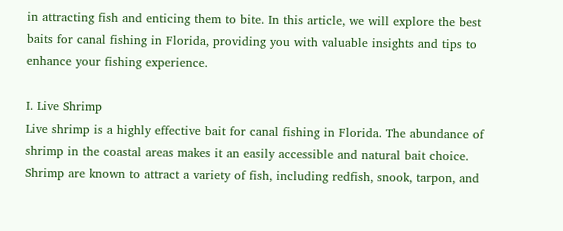in attracting fish and enticing them to bite. In this article, we will explore the best baits for canal fishing in Florida, providing you with valuable insights and tips to enhance your fishing experience.

I. Live Shrimp
Live shrimp is a highly effective bait for canal fishing in Florida. The abundance of shrimp in the coastal areas makes it an easily accessible and natural bait choice. Shrimp are known to attract a variety of fish, including redfish, snook, tarpon, and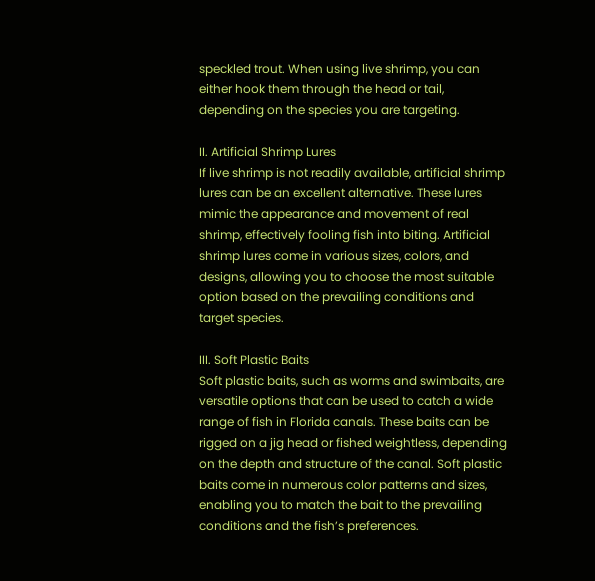speckled trout. When using live shrimp, you can either hook them through the head or tail, depending on the species you are targeting.

II. Artificial Shrimp Lures
If live shrimp is not readily available, artificial shrimp lures can be an excellent alternative. These lures mimic the appearance and movement of real shrimp, effectively fooling fish into biting. Artificial shrimp lures come in various sizes, colors, and designs, allowing you to choose the most suitable option based on the prevailing conditions and target species.

III. Soft Plastic Baits
Soft plastic baits, such as worms and swimbaits, are versatile options that can be used to catch a wide range of fish in Florida canals. These baits can be rigged on a jig head or fished weightless, depending on the depth and structure of the canal. Soft plastic baits come in numerous color patterns and sizes, enabling you to match the bait to the prevailing conditions and the fish’s preferences.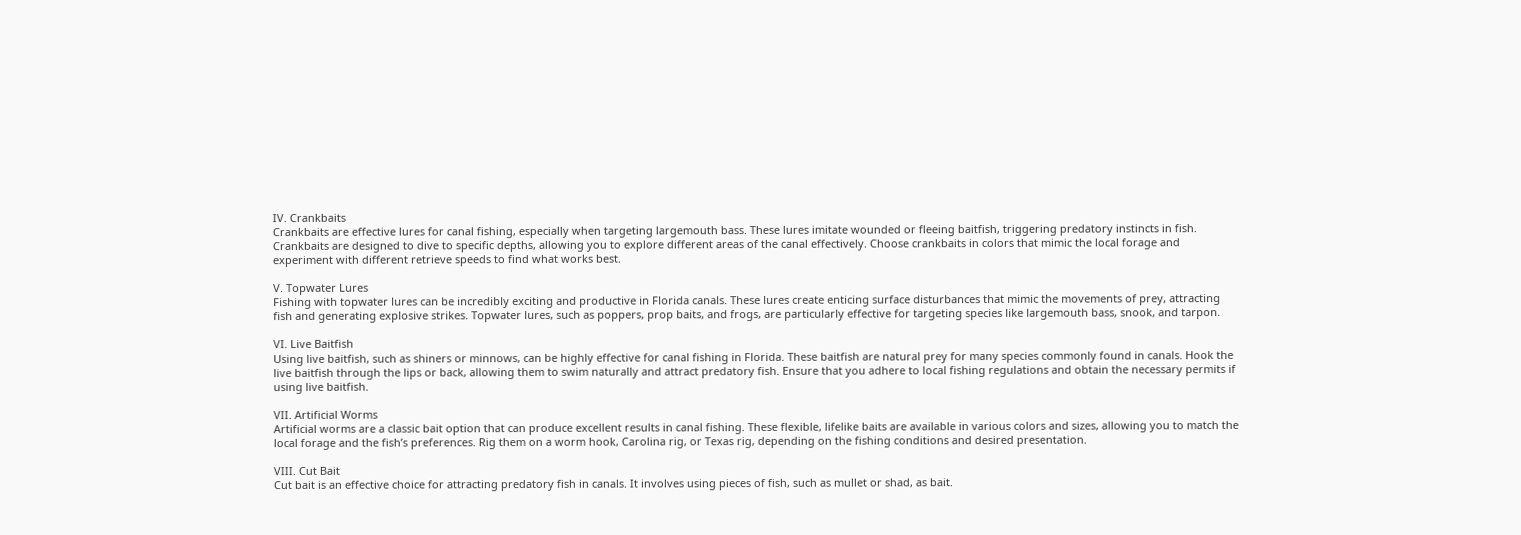IV. Crankbaits
Crankbaits are effective lures for canal fishing, especially when targeting largemouth bass. These lures imitate wounded or fleeing baitfish, triggering predatory instincts in fish. Crankbaits are designed to dive to specific depths, allowing you to explore different areas of the canal effectively. Choose crankbaits in colors that mimic the local forage and experiment with different retrieve speeds to find what works best.

V. Topwater Lures
Fishing with topwater lures can be incredibly exciting and productive in Florida canals. These lures create enticing surface disturbances that mimic the movements of prey, attracting fish and generating explosive strikes. Topwater lures, such as poppers, prop baits, and frogs, are particularly effective for targeting species like largemouth bass, snook, and tarpon.

VI. Live Baitfish
Using live baitfish, such as shiners or minnows, can be highly effective for canal fishing in Florida. These baitfish are natural prey for many species commonly found in canals. Hook the live baitfish through the lips or back, allowing them to swim naturally and attract predatory fish. Ensure that you adhere to local fishing regulations and obtain the necessary permits if using live baitfish.

VII. Artificial Worms
Artificial worms are a classic bait option that can produce excellent results in canal fishing. These flexible, lifelike baits are available in various colors and sizes, allowing you to match the local forage and the fish’s preferences. Rig them on a worm hook, Carolina rig, or Texas rig, depending on the fishing conditions and desired presentation.

VIII. Cut Bait
Cut bait is an effective choice for attracting predatory fish in canals. It involves using pieces of fish, such as mullet or shad, as bait.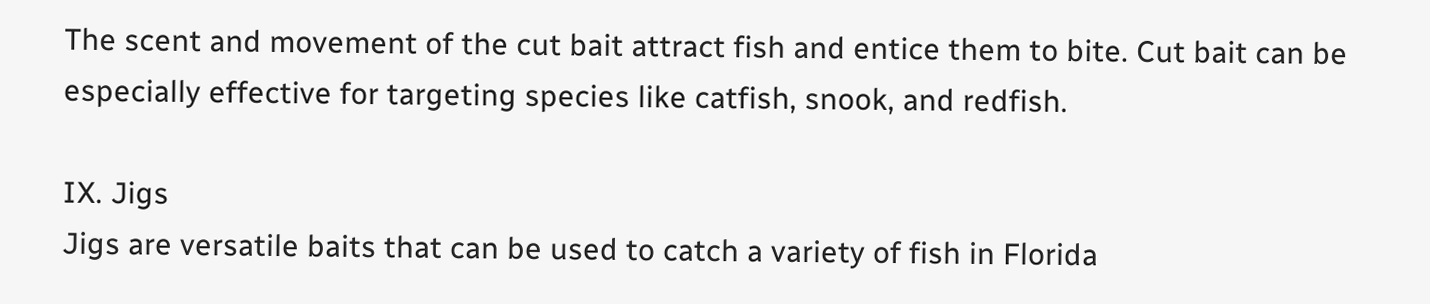The scent and movement of the cut bait attract fish and entice them to bite. Cut bait can be especially effective for targeting species like catfish, snook, and redfish.

IX. Jigs
Jigs are versatile baits that can be used to catch a variety of fish in Florida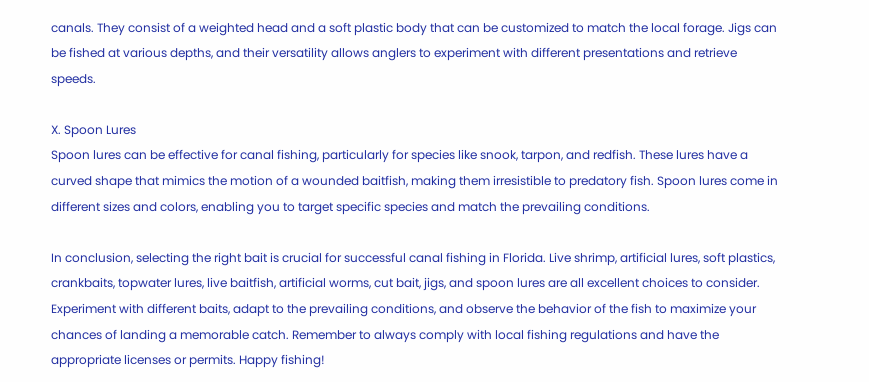canals. They consist of a weighted head and a soft plastic body that can be customized to match the local forage. Jigs can be fished at various depths, and their versatility allows anglers to experiment with different presentations and retrieve speeds.

X. Spoon Lures
Spoon lures can be effective for canal fishing, particularly for species like snook, tarpon, and redfish. These lures have a curved shape that mimics the motion of a wounded baitfish, making them irresistible to predatory fish. Spoon lures come in different sizes and colors, enabling you to target specific species and match the prevailing conditions.

In conclusion, selecting the right bait is crucial for successful canal fishing in Florida. Live shrimp, artificial lures, soft plastics, crankbaits, topwater lures, live baitfish, artificial worms, cut bait, jigs, and spoon lures are all excellent choices to consider. Experiment with different baits, adapt to the prevailing conditions, and observe the behavior of the fish to maximize your chances of landing a memorable catch. Remember to always comply with local fishing regulations and have the appropriate licenses or permits. Happy fishing!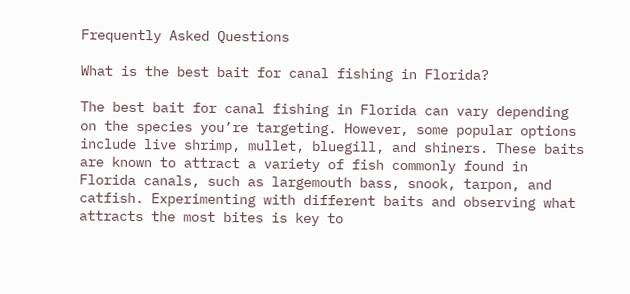Frequently Asked Questions

What is the best bait for canal fishing in Florida?

The best bait for canal fishing in Florida can vary depending on the species you’re targeting. However, some popular options include live shrimp, mullet, bluegill, and shiners. These baits are known to attract a variety of fish commonly found in Florida canals, such as largemouth bass, snook, tarpon, and catfish. Experimenting with different baits and observing what attracts the most bites is key to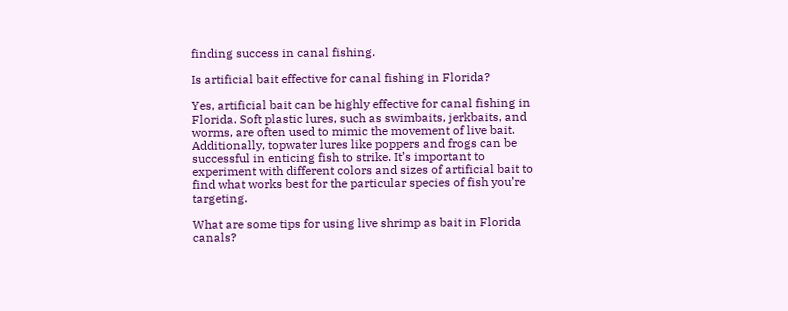finding success in canal fishing.

Is artificial bait effective for canal fishing in Florida?

Yes, artificial bait can be highly effective for canal fishing in Florida. Soft plastic lures, such as swimbaits, jerkbaits, and worms, are often used to mimic the movement of live bait. Additionally, topwater lures like poppers and frogs can be successful in enticing fish to strike. It’s important to experiment with different colors and sizes of artificial bait to find what works best for the particular species of fish you’re targeting.

What are some tips for using live shrimp as bait in Florida canals?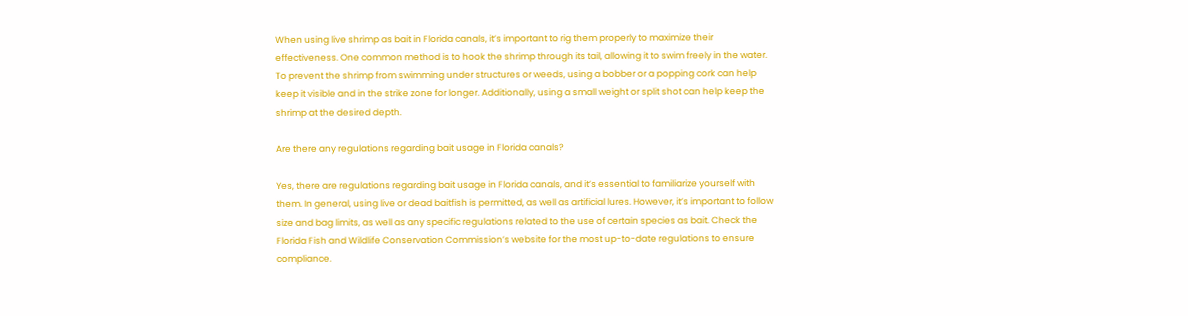When using live shrimp as bait in Florida canals, it’s important to rig them properly to maximize their effectiveness. One common method is to hook the shrimp through its tail, allowing it to swim freely in the water. To prevent the shrimp from swimming under structures or weeds, using a bobber or a popping cork can help keep it visible and in the strike zone for longer. Additionally, using a small weight or split shot can help keep the shrimp at the desired depth.

Are there any regulations regarding bait usage in Florida canals?

Yes, there are regulations regarding bait usage in Florida canals, and it’s essential to familiarize yourself with them. In general, using live or dead baitfish is permitted, as well as artificial lures. However, it’s important to follow size and bag limits, as well as any specific regulations related to the use of certain species as bait. Check the Florida Fish and Wildlife Conservation Commission’s website for the most up-to-date regulations to ensure compliance.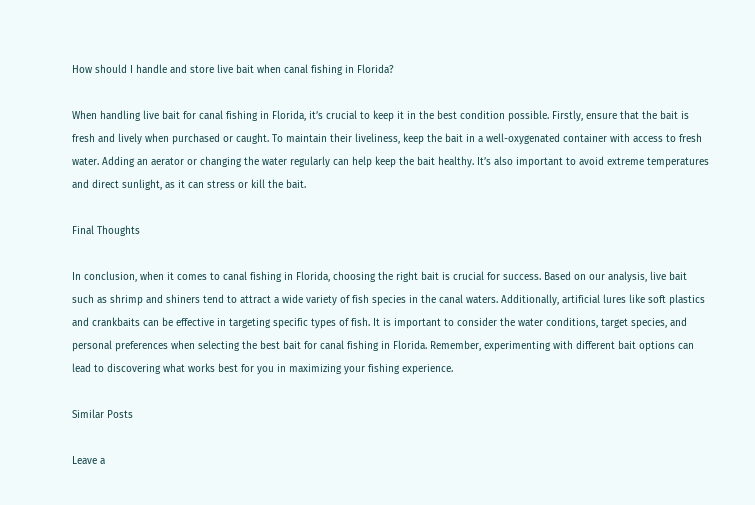How should I handle and store live bait when canal fishing in Florida?

When handling live bait for canal fishing in Florida, it’s crucial to keep it in the best condition possible. Firstly, ensure that the bait is fresh and lively when purchased or caught. To maintain their liveliness, keep the bait in a well-oxygenated container with access to fresh water. Adding an aerator or changing the water regularly can help keep the bait healthy. It’s also important to avoid extreme temperatures and direct sunlight, as it can stress or kill the bait.

Final Thoughts

In conclusion, when it comes to canal fishing in Florida, choosing the right bait is crucial for success. Based on our analysis, live bait such as shrimp and shiners tend to attract a wide variety of fish species in the canal waters. Additionally, artificial lures like soft plastics and crankbaits can be effective in targeting specific types of fish. It is important to consider the water conditions, target species, and personal preferences when selecting the best bait for canal fishing in Florida. Remember, experimenting with different bait options can lead to discovering what works best for you in maximizing your fishing experience.

Similar Posts

Leave a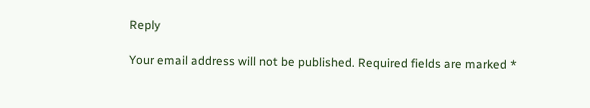Reply

Your email address will not be published. Required fields are marked *